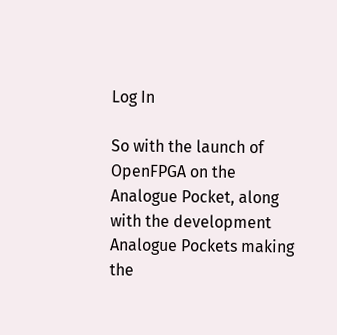Log In

So with the launch of OpenFPGA on the Analogue Pocket, along with the development Analogue Pockets making the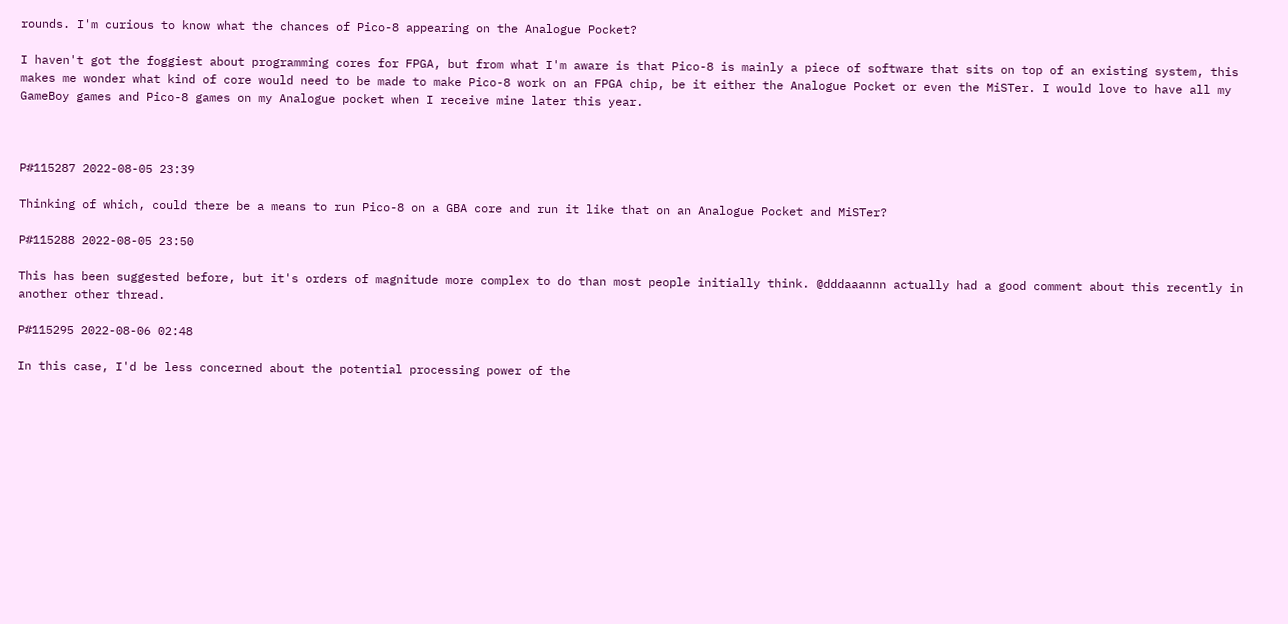rounds. I'm curious to know what the chances of Pico-8 appearing on the Analogue Pocket?

I haven't got the foggiest about programming cores for FPGA, but from what I'm aware is that Pico-8 is mainly a piece of software that sits on top of an existing system, this makes me wonder what kind of core would need to be made to make Pico-8 work on an FPGA chip, be it either the Analogue Pocket or even the MiSTer. I would love to have all my GameBoy games and Pico-8 games on my Analogue pocket when I receive mine later this year.



P#115287 2022-08-05 23:39

Thinking of which, could there be a means to run Pico-8 on a GBA core and run it like that on an Analogue Pocket and MiSTer?

P#115288 2022-08-05 23:50

This has been suggested before, but it's orders of magnitude more complex to do than most people initially think. @dddaaannn actually had a good comment about this recently in another other thread.

P#115295 2022-08-06 02:48

In this case, I'd be less concerned about the potential processing power of the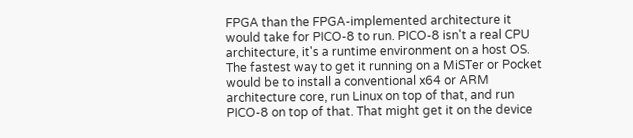FPGA than the FPGA-implemented architecture it would take for PICO-8 to run. PICO-8 isn't a real CPU architecture, it's a runtime environment on a host OS. The fastest way to get it running on a MiSTer or Pocket would be to install a conventional x64 or ARM architecture core, run Linux on top of that, and run PICO-8 on top of that. That might get it on the device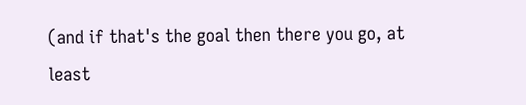(and if that's the goal then there you go, at least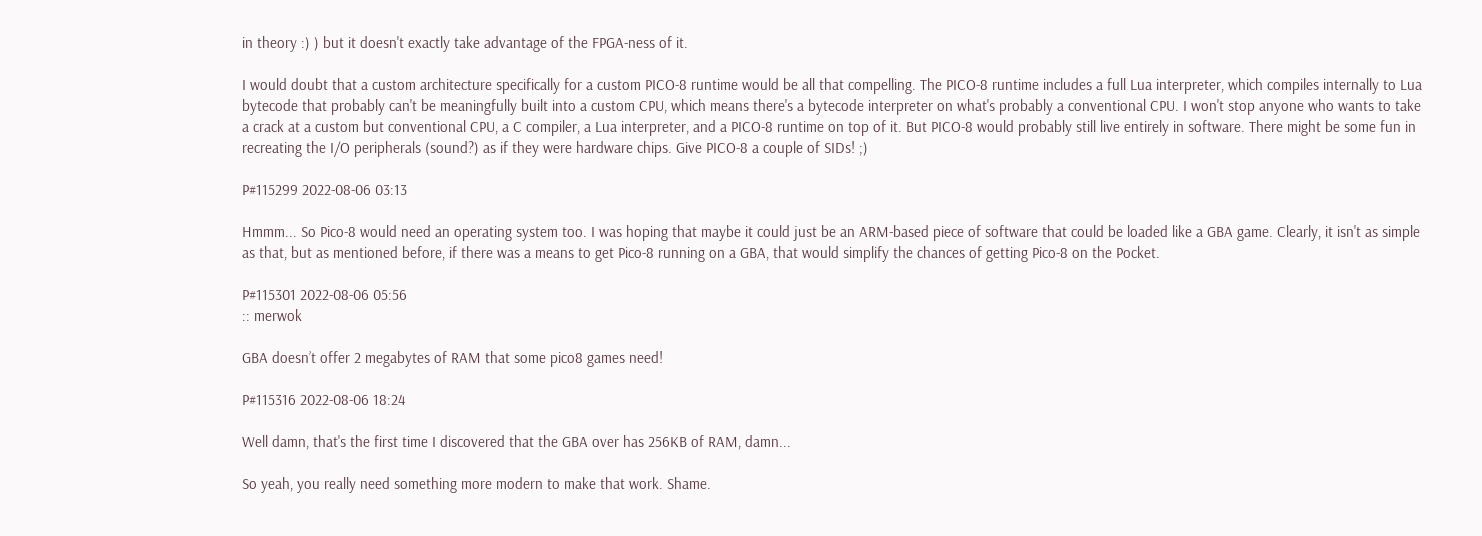in theory :) ) but it doesn't exactly take advantage of the FPGA-ness of it.

I would doubt that a custom architecture specifically for a custom PICO-8 runtime would be all that compelling. The PICO-8 runtime includes a full Lua interpreter, which compiles internally to Lua bytecode that probably can't be meaningfully built into a custom CPU, which means there's a bytecode interpreter on what's probably a conventional CPU. I won't stop anyone who wants to take a crack at a custom but conventional CPU, a C compiler, a Lua interpreter, and a PICO-8 runtime on top of it. But PICO-8 would probably still live entirely in software. There might be some fun in recreating the I/O peripherals (sound?) as if they were hardware chips. Give PICO-8 a couple of SIDs! ;)

P#115299 2022-08-06 03:13

Hmmm... So Pico-8 would need an operating system too. I was hoping that maybe it could just be an ARM-based piece of software that could be loaded like a GBA game. Clearly, it isn't as simple as that, but as mentioned before, if there was a means to get Pico-8 running on a GBA, that would simplify the chances of getting Pico-8 on the Pocket.

P#115301 2022-08-06 05:56
:: merwok

GBA doesn’t offer 2 megabytes of RAM that some pico8 games need!

P#115316 2022-08-06 18:24

Well damn, that's the first time I discovered that the GBA over has 256KB of RAM, damn...

So yeah, you really need something more modern to make that work. Shame.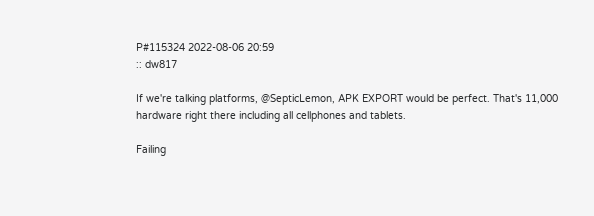P#115324 2022-08-06 20:59
:: dw817

If we're talking platforms, @SepticLemon, APK EXPORT would be perfect. That's 11,000 hardware right there including all cellphones and tablets.

Failing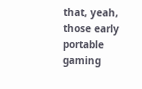that, yeah, those early portable gaming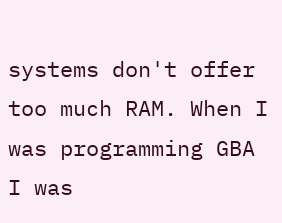systems don't offer too much RAM. When I was programming GBA I was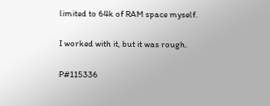limited to 64k of RAM space myself.

I worked with it, but it was rough.

P#115336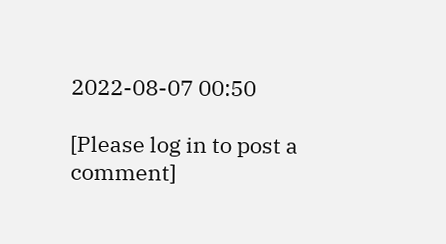2022-08-07 00:50

[Please log in to post a comment]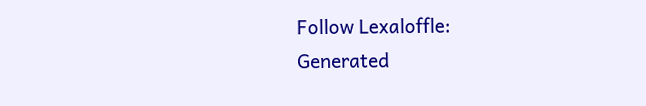Follow Lexaloffle:
Generated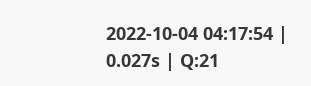2022-10-04 04:17:54 | 0.027s | Q:21